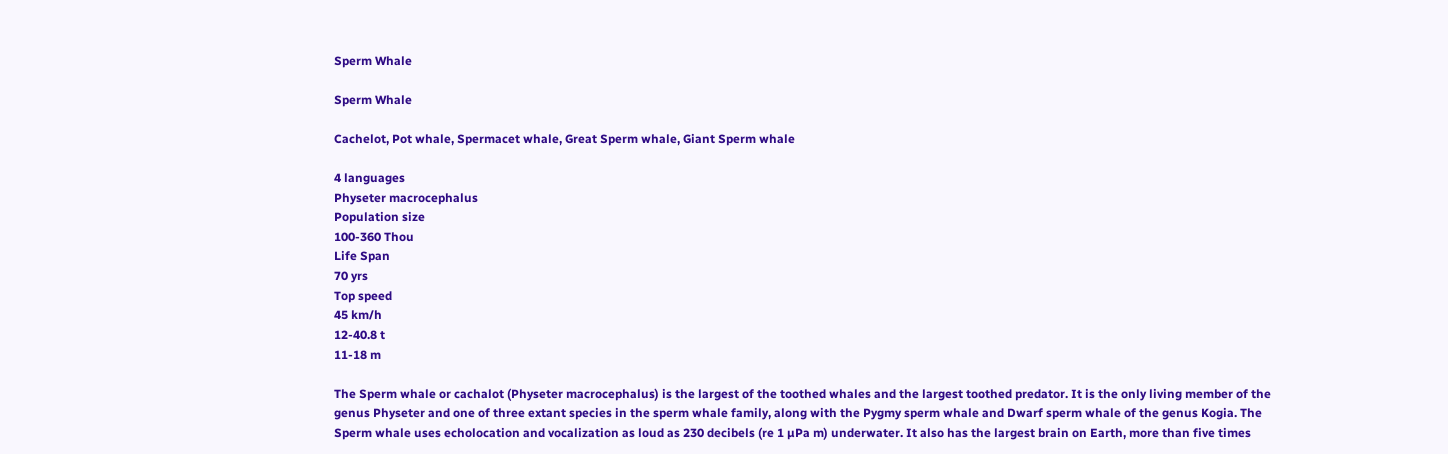Sperm Whale

Sperm Whale

Cachelot, Pot whale, Spermacet whale, Great Sperm whale, Giant Sperm whale

4 languages
Physeter macrocephalus
Population size
100-360 Thou
Life Span
70 yrs
Top speed
45 km/h
12-40.8 t
11-18 m

The Sperm whale or cachalot (Physeter macrocephalus) is the largest of the toothed whales and the largest toothed predator. It is the only living member of the genus Physeter and one of three extant species in the sperm whale family, along with the Pygmy sperm whale and Dwarf sperm whale of the genus Kogia. The Sperm whale uses echolocation and vocalization as loud as 230 decibels (re 1 µPa m) underwater. It also has the largest brain on Earth, more than five times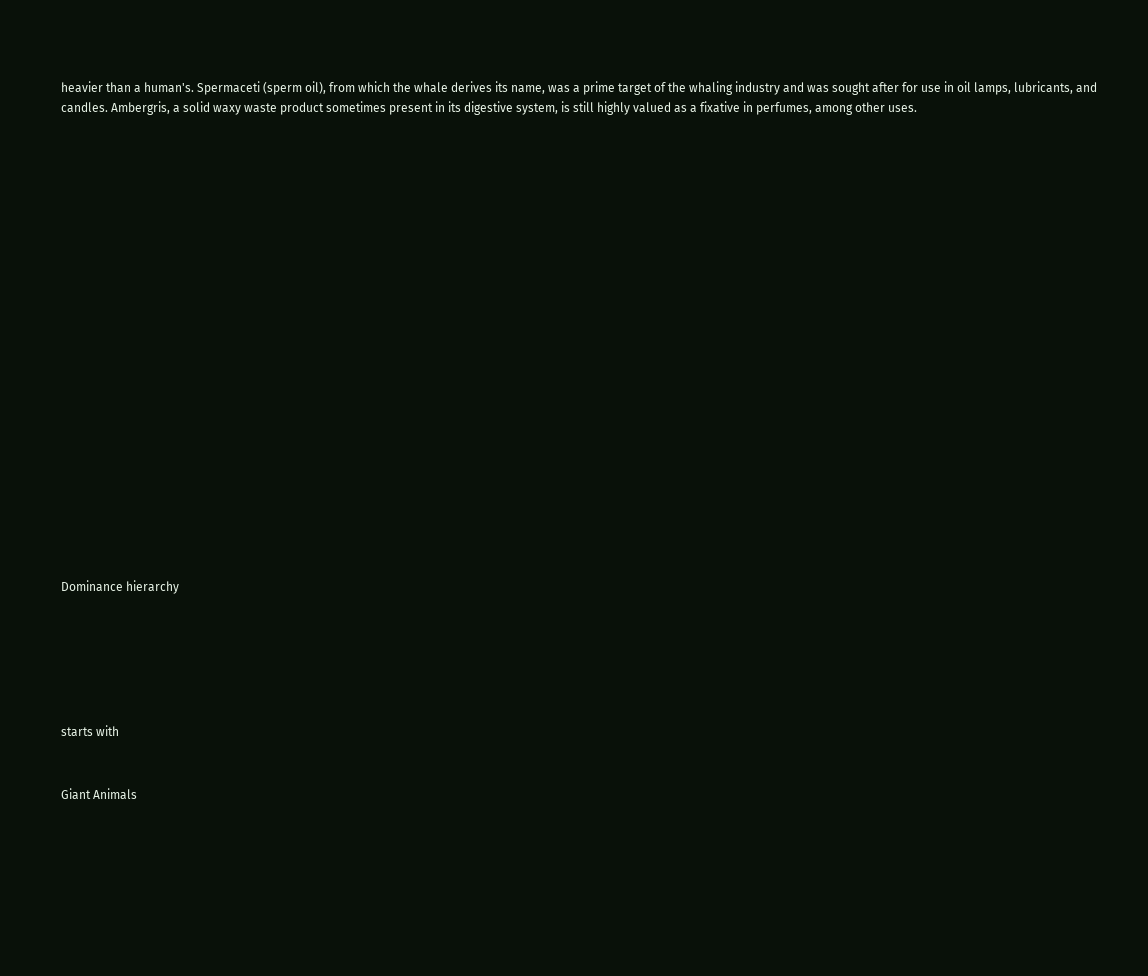heavier than a human's. Spermaceti (sperm oil), from which the whale derives its name, was a prime target of the whaling industry and was sought after for use in oil lamps, lubricants, and candles. Ambergris, a solid waxy waste product sometimes present in its digestive system, is still highly valued as a fixative in perfumes, among other uses.






















Dominance hierarchy






starts with


Giant Animals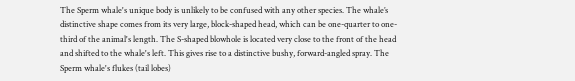The Sperm whale's unique body is unlikely to be confused with any other species. The whale’s distinctive shape comes from its very large, block-shaped head, which can be one-quarter to one-third of the animal's length. The S-shaped blowhole is located very close to the front of the head and shifted to the whale's left. This gives rise to a distinctive bushy, forward-angled spray. The Sperm whale's flukes (tail lobes)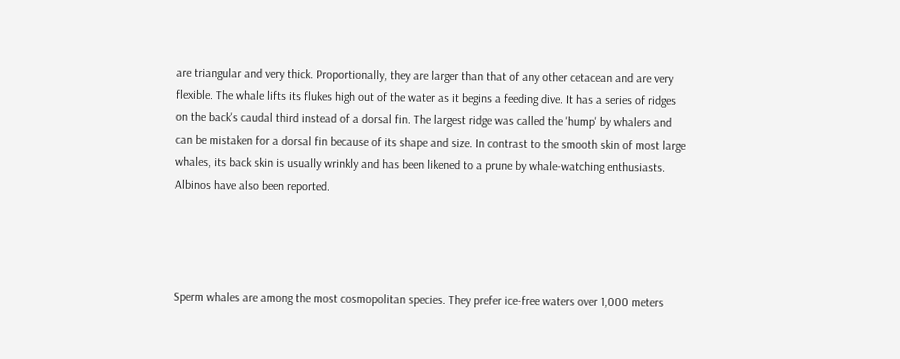are triangular and very thick. Proportionally, they are larger than that of any other cetacean and are very flexible. The whale lifts its flukes high out of the water as it begins a feeding dive. It has a series of ridges on the back's caudal third instead of a dorsal fin. The largest ridge was called the 'hump' by whalers and can be mistaken for a dorsal fin because of its shape and size. In contrast to the smooth skin of most large whales, its back skin is usually wrinkly and has been likened to a prune by whale-watching enthusiasts. Albinos have also been reported.




Sperm whales are among the most cosmopolitan species. They prefer ice-free waters over 1,000 meters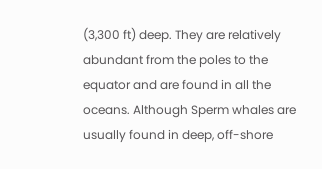(3,300 ft) deep. They are relatively abundant from the poles to the equator and are found in all the oceans. Although Sperm whales are usually found in deep, off-shore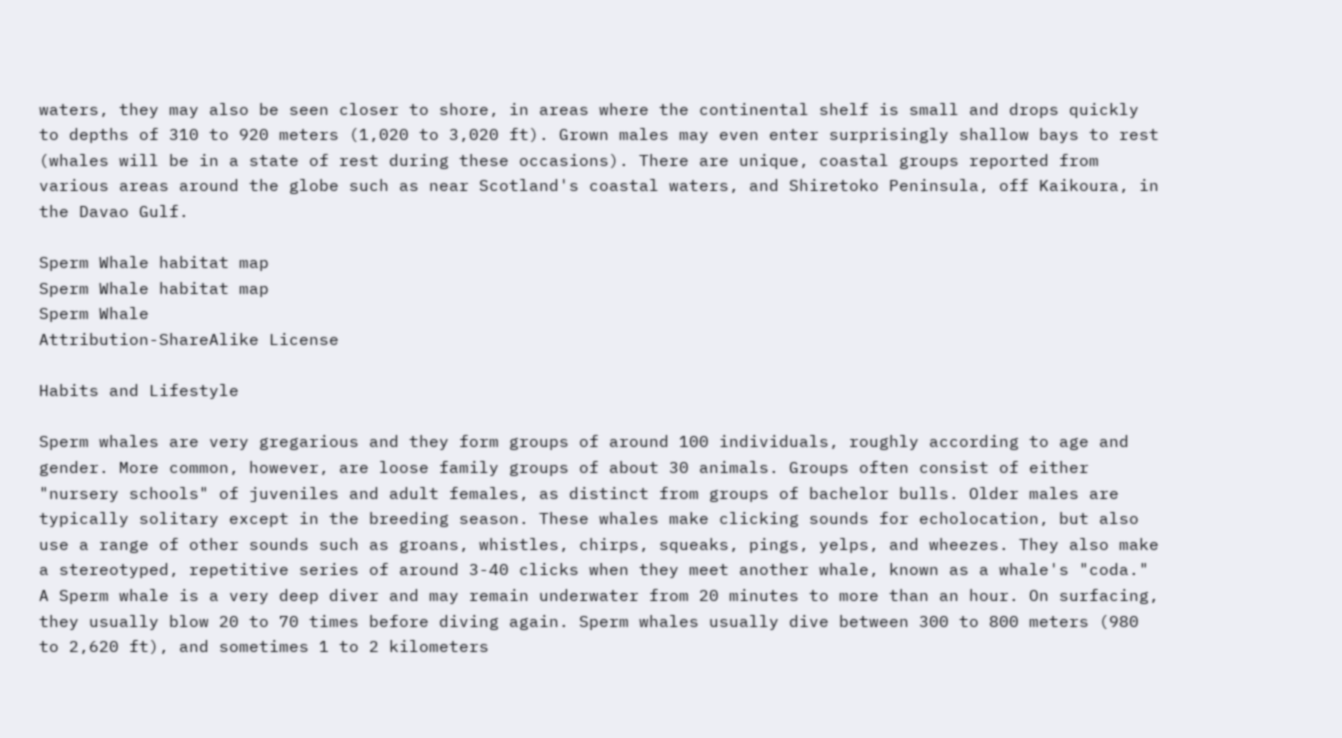waters, they may also be seen closer to shore, in areas where the continental shelf is small and drops quickly to depths of 310 to 920 meters (1,020 to 3,020 ft). Grown males may even enter surprisingly shallow bays to rest (whales will be in a state of rest during these occasions). There are unique, coastal groups reported from various areas around the globe such as near Scotland's coastal waters, and Shiretoko Peninsula, off Kaikoura, in the Davao Gulf.

Sperm Whale habitat map
Sperm Whale habitat map
Sperm Whale
Attribution-ShareAlike License

Habits and Lifestyle

Sperm whales are very gregarious and they form groups of around 100 individuals, roughly according to age and gender. More common, however, are loose family groups of about 30 animals. Groups often consist of either "nursery schools" of juveniles and adult females, as distinct from groups of bachelor bulls. Older males are typically solitary except in the breeding season. These whales make clicking sounds for echolocation, but also use a range of other sounds such as groans, whistles, chirps, squeaks, pings, yelps, and wheezes. They also make a stereotyped, repetitive series of around 3-40 clicks when they meet another whale, known as a whale's "coda." A Sperm whale is a very deep diver and may remain underwater from 20 minutes to more than an hour. On surfacing, they usually blow 20 to 70 times before diving again. Sperm whales usually dive between 300 to 800 meters (980 to 2,620 ft), and sometimes 1 to 2 kilometers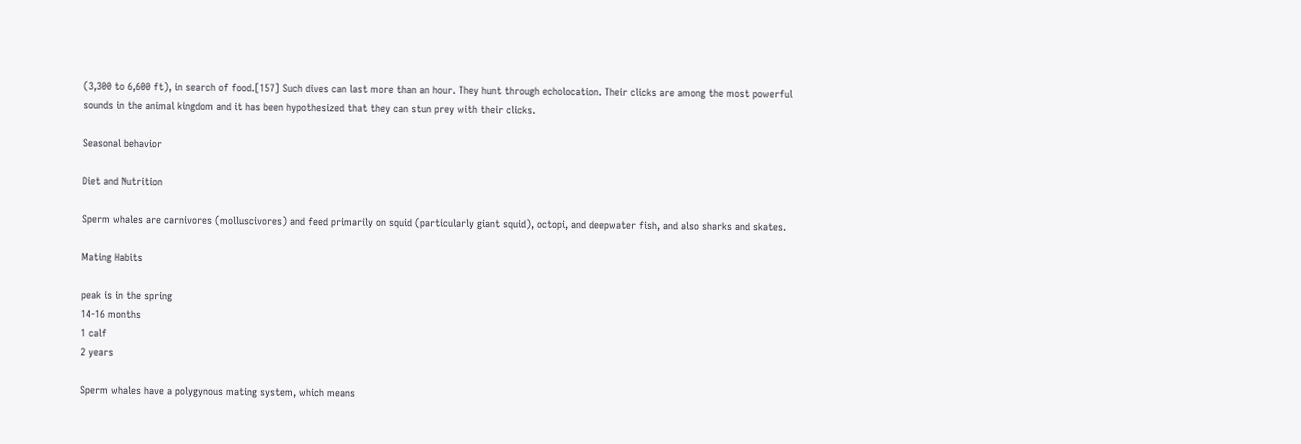(3,300 to 6,600 ft), in search of food.[157] Such dives can last more than an hour. They hunt through echolocation. Their clicks are among the most powerful sounds in the animal kingdom and it has been hypothesized that they can stun prey with their clicks.

Seasonal behavior

Diet and Nutrition

Sperm whales are carnivores (molluscivores) and feed primarily on squid (particularly giant squid), octopi, and deepwater fish, and also sharks and skates.

Mating Habits

peak is in the spring
14-16 months
1 calf
2 years

Sperm whales have a polygynous mating system, which means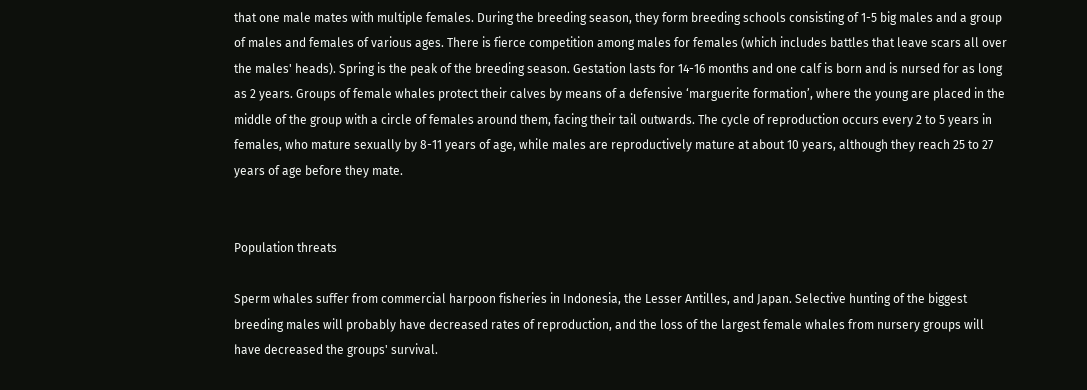that one male mates with multiple females. During the breeding season, they form breeding schools consisting of 1-5 big males and a group of males and females of various ages. There is fierce competition among males for females (which includes battles that leave scars all over the males' heads). Spring is the peak of the breeding season. Gestation lasts for 14-16 months and one calf is born and is nursed for as long as 2 years. Groups of female whales protect their calves by means of a defensive ‘marguerite formation’, where the young are placed in the middle of the group with a circle of females around them, facing their tail outwards. The cycle of reproduction occurs every 2 to 5 years in females, who mature sexually by 8-11 years of age, while males are reproductively mature at about 10 years, although they reach 25 to 27 years of age before they mate.


Population threats

Sperm whales suffer from commercial harpoon fisheries in Indonesia, the Lesser Antilles, and Japan. Selective hunting of the biggest breeding males will probably have decreased rates of reproduction, and the loss of the largest female whales from nursery groups will have decreased the groups' survival.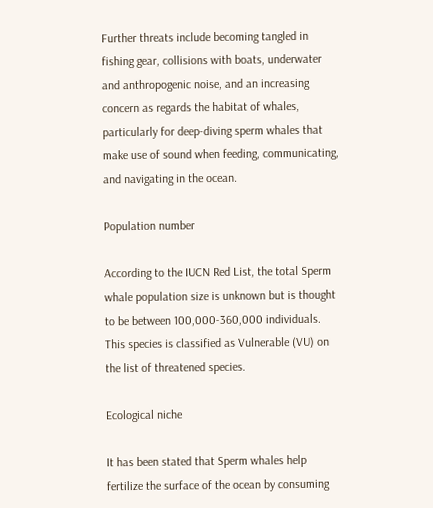Further threats include becoming tangled in fishing gear, collisions with boats, underwater and anthropogenic noise, and an increasing concern as regards the habitat of whales, particularly for deep-diving sperm whales that make use of sound when feeding, communicating, and navigating in the ocean.

Population number

According to the IUCN Red List, the total Sperm whale population size is unknown but is thought to be between 100,000-360,000 individuals. This species is classified as Vulnerable (VU) on the list of threatened species.

Ecological niche

It has been stated that Sperm whales help fertilize the surface of the ocean by consuming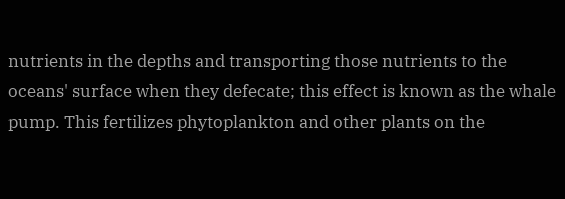nutrients in the depths and transporting those nutrients to the oceans' surface when they defecate; this effect is known as the whale pump. This fertilizes phytoplankton and other plants on the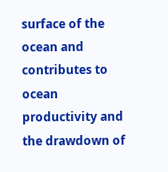surface of the ocean and contributes to ocean productivity and the drawdown of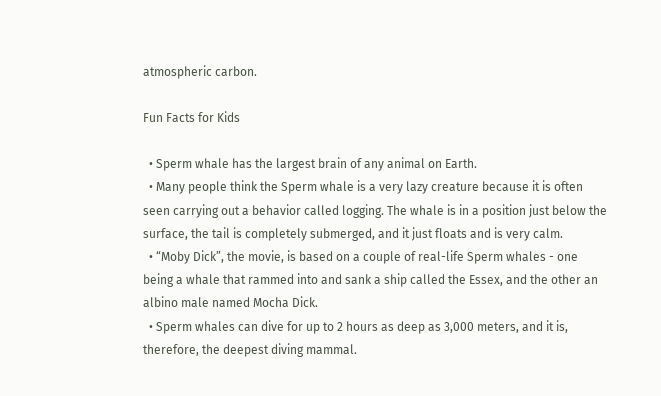atmospheric carbon.

Fun Facts for Kids

  • Sperm whale has the largest brain of any animal on Earth.
  • Many people think the Sperm whale is a very lazy creature because it is often seen carrying out a behavior called logging. The whale is in a position just below the surface, the tail is completely submerged, and it just floats and is very calm.
  • “Moby Dick”, the movie, is based on a couple of real-life Sperm whales - one being a whale that rammed into and sank a ship called the Essex, and the other an albino male named Mocha Dick.
  • Sperm whales can dive for up to 2 hours as deep as 3,000 meters, and it is, therefore, the deepest diving mammal.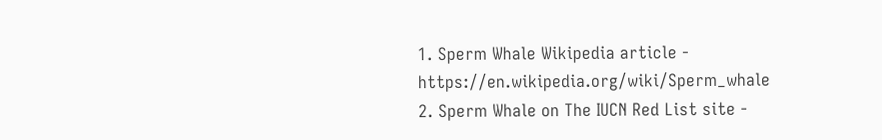1. Sperm Whale Wikipedia article - https://en.wikipedia.org/wiki/Sperm_whale
2. Sperm Whale on The IUCN Red List site -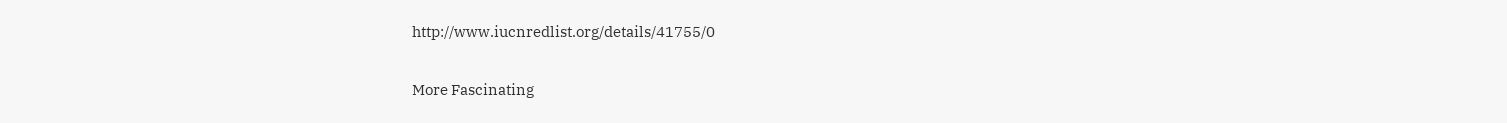http://www.iucnredlist.org/details/41755/0

More Fascinating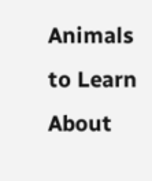Animals to Learn About